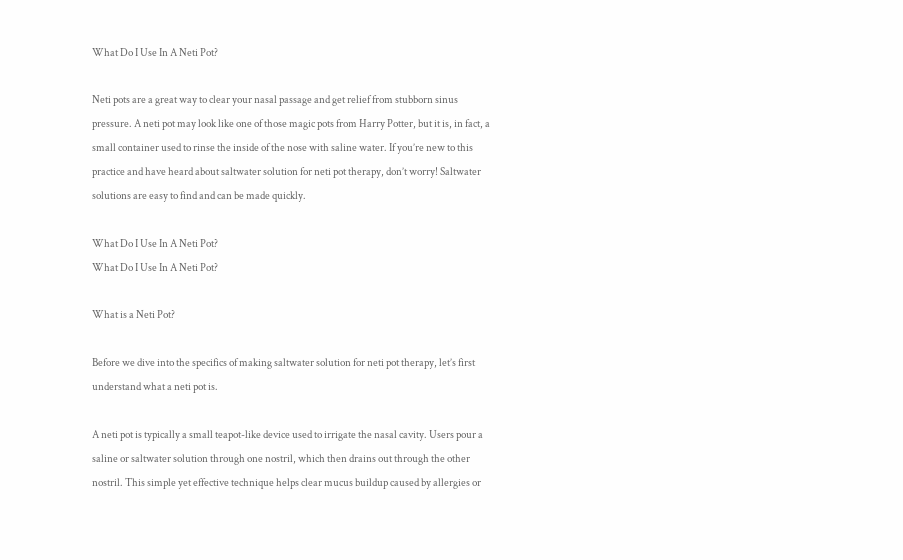What Do I Use In A Neti Pot?

Neti pots are a great way to clear your nasal passage and get relief from stubborn sinus pressure. A neti pot may look like one of those magic pots from Harry Potter, but it is, in fact, a small container used to rinse the inside of the nose with saline water. If you’re new to this practice and have heard about saltwater solution for neti pot therapy, don’t worry! Saltwater solutions are easy to find and can be made quickly.

What Do I Use In A Neti Pot?
What Do I Use In A Neti Pot?

What is a Neti Pot?

Before we dive into the specifics of making saltwater solution for neti pot therapy, let’s first understand what a neti pot is.

A neti pot is typically a small teapot-like device used to irrigate the nasal cavity. Users pour a saline or saltwater solution through one nostril, which then drains out through the other nostril. This simple yet effective technique helps clear mucus buildup caused by allergies or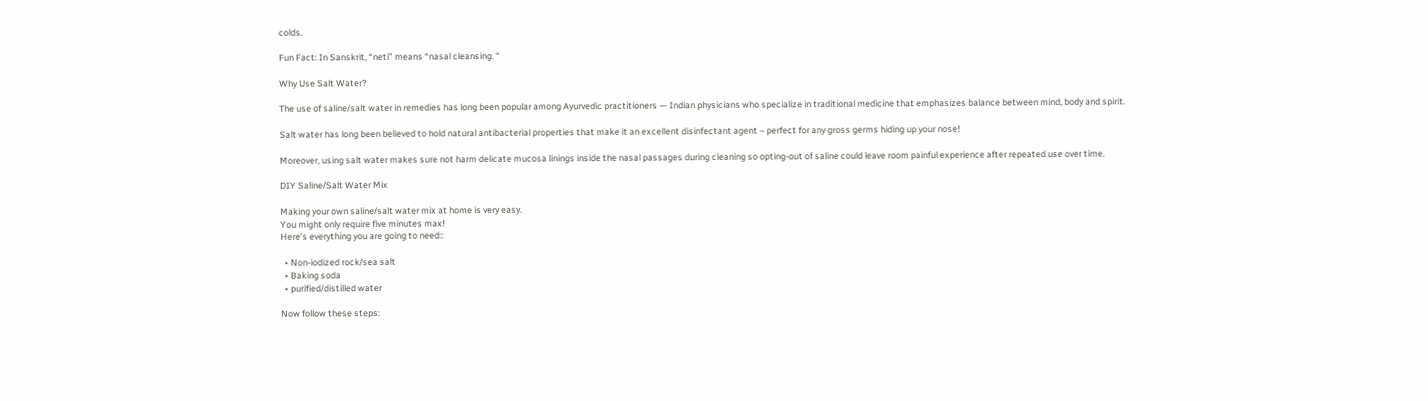colds.

Fun Fact: In Sanskrit, “neti” means “nasal cleansing. “

Why Use Salt Water?

The use of saline/salt water in remedies has long been popular among Ayurvedic practitioners — Indian physicians who specialize in traditional medicine that emphasizes balance between mind, body and spirit.

Salt water has long been believed to hold natural antibacterial properties that make it an excellent disinfectant agent – perfect for any gross germs hiding up your nose!

Moreover, using salt water makes sure not harm delicate mucosa linings inside the nasal passages during cleaning so opting-out of saline could leave room painful experience after repeated use over time.

DIY Saline/Salt Water Mix

Making your own saline/salt water mix at home is very easy.
You might only require five minutes max!
Here’s everything you are going to need::

  • Non-iodized rock/sea salt
  • Baking soda
  • purified/distilled water

Now follow these steps: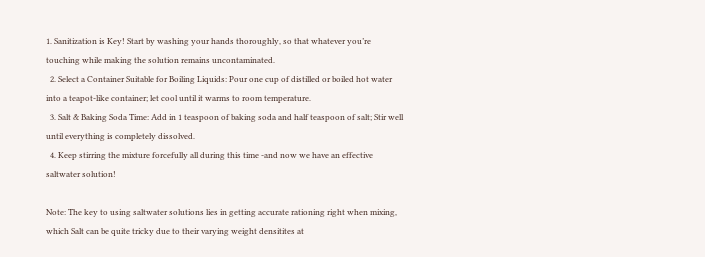1. Sanitization is Key! Start by washing your hands thoroughly, so that whatever you’re touching while making the solution remains uncontaminated.
  2. Select a Container Suitable for Boiling Liquids: Pour one cup of distilled or boiled hot water into a teapot-like container; let cool until it warms to room temperature.
  3. Salt & Baking Soda Time: Add in 1 teaspoon of baking soda and half teaspoon of salt; Stir well until everything is completely dissolved.
  4. Keep stirring the mixture forcefully all during this time -and now we have an effective saltwater solution!

Note: The key to using saltwater solutions lies in getting accurate rationing right when mixing, which Salt can be quite tricky due to their varying weight densitites at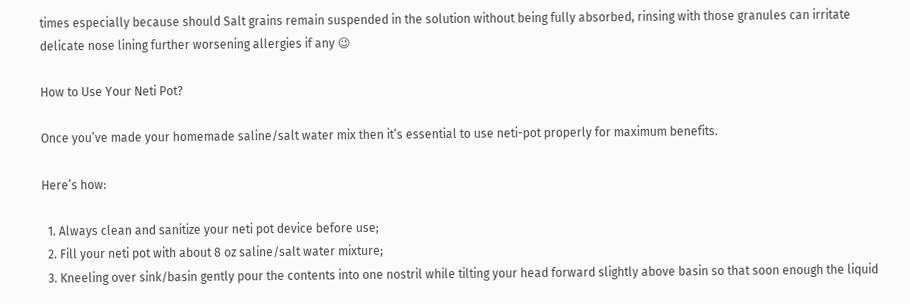times especially because should Salt grains remain suspended in the solution without being fully absorbed, rinsing with those granules can irritate delicate nose lining further worsening allergies if any 😉

How to Use Your Neti Pot?

Once you’ve made your homemade saline/salt water mix then it’s essential to use neti-pot properly for maximum benefits.

Here’s how:

  1. Always clean and sanitize your neti pot device before use;
  2. Fill your neti pot with about 8 oz saline/salt water mixture;
  3. Kneeling over sink/basin gently pour the contents into one nostril while tilting your head forward slightly above basin so that soon enough the liquid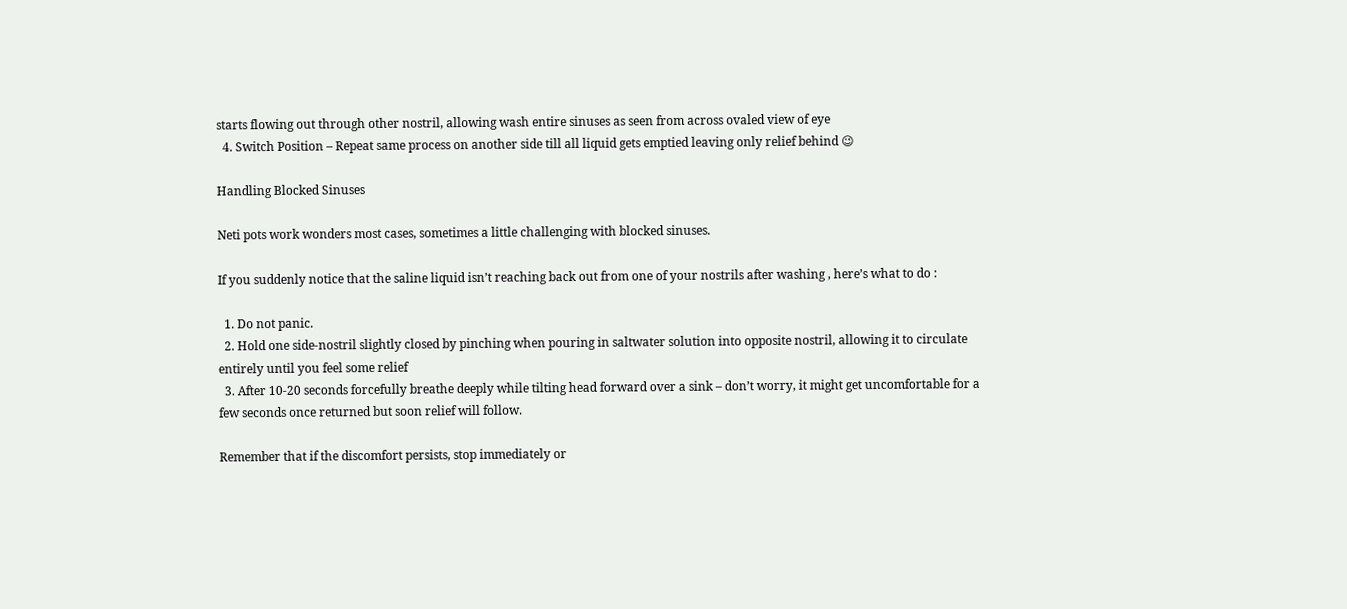starts flowing out through other nostril, allowing wash entire sinuses as seen from across ovaled view of eye
  4. Switch Position – Repeat same process on another side till all liquid gets emptied leaving only relief behind 😉

Handling Blocked Sinuses

Neti pots work wonders most cases, sometimes a little challenging with blocked sinuses.

If you suddenly notice that the saline liquid isn’t reaching back out from one of your nostrils after washing , here’s what to do :

  1. Do not panic.
  2. Hold one side-nostril slightly closed by pinching when pouring in saltwater solution into opposite nostril, allowing it to circulate entirely until you feel some relief
  3. After 10-20 seconds forcefully breathe deeply while tilting head forward over a sink – don’t worry, it might get uncomfortable for a few seconds once returned but soon relief will follow.

Remember that if the discomfort persists, stop immediately or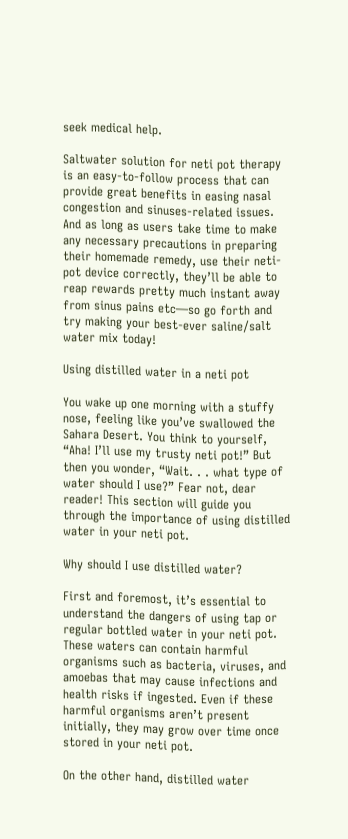seek medical help.

Saltwater solution for neti pot therapy is an easy-to-follow process that can provide great benefits in easing nasal congestion and sinuses-related issues. And as long as users take time to make any necessary precautions in preparing their homemade remedy, use their neti-pot device correctly, they’ll be able to reap rewards pretty much instant away from sinus pains etc—so go forth and try making your best-ever saline/salt water mix today!

Using distilled water in a neti pot

You wake up one morning with a stuffy nose, feeling like you’ve swallowed the Sahara Desert. You think to yourself, “Aha! I’ll use my trusty neti pot!” But then you wonder, “Wait. . . what type of water should I use?” Fear not, dear reader! This section will guide you through the importance of using distilled water in your neti pot.

Why should I use distilled water?

First and foremost, it’s essential to understand the dangers of using tap or regular bottled water in your neti pot. These waters can contain harmful organisms such as bacteria, viruses, and amoebas that may cause infections and health risks if ingested. Even if these harmful organisms aren’t present initially, they may grow over time once stored in your neti pot.

On the other hand, distilled water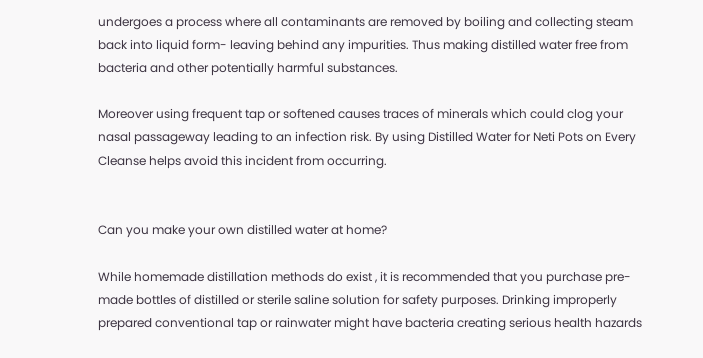undergoes a process where all contaminants are removed by boiling and collecting steam back into liquid form- leaving behind any impurities. Thus making distilled water free from bacteria and other potentially harmful substances.

Moreover using frequent tap or softened causes traces of minerals which could clog your nasal passageway leading to an infection risk. By using Distilled Water for Neti Pots on Every Cleanse helps avoid this incident from occurring.


Can you make your own distilled water at home?

While homemade distillation methods do exist , it is recommended that you purchase pre-made bottles of distilled or sterile saline solution for safety purposes. Drinking improperly prepared conventional tap or rainwater might have bacteria creating serious health hazards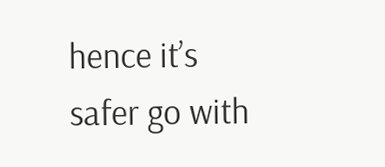hence it’s safer go with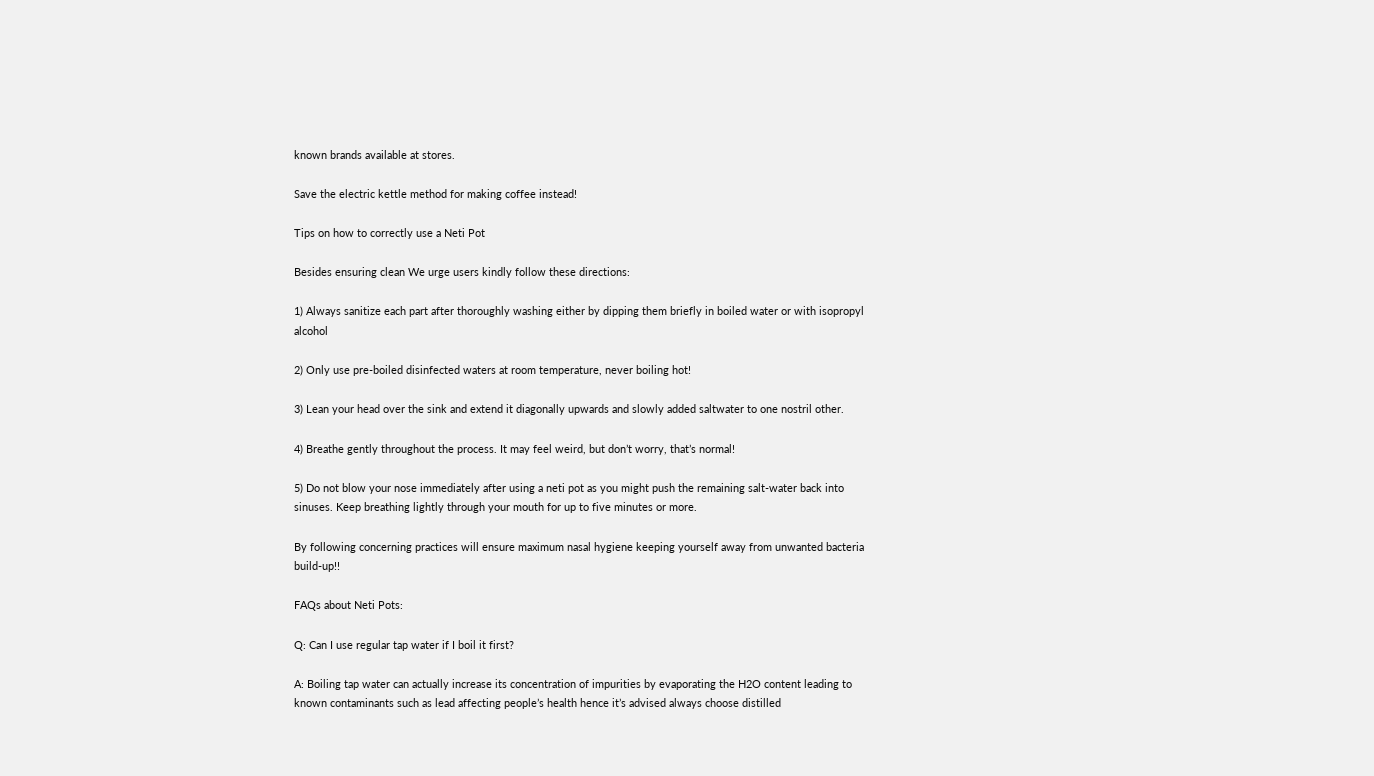known brands available at stores.

Save the electric kettle method for making coffee instead!

Tips on how to correctly use a Neti Pot

Besides ensuring clean We urge users kindly follow these directions:

1) Always sanitize each part after thoroughly washing either by dipping them briefly in boiled water or with isopropyl alcohol

2) Only use pre-boiled disinfected waters at room temperature, never boiling hot!

3) Lean your head over the sink and extend it diagonally upwards and slowly added saltwater to one nostril other.

4) Breathe gently throughout the process. It may feel weird, but don’t worry, that’s normal!

5) Do not blow your nose immediately after using a neti pot as you might push the remaining salt-water back into sinuses. Keep breathing lightly through your mouth for up to five minutes or more.

By following concerning practices will ensure maximum nasal hygiene keeping yourself away from unwanted bacteria build-up!!

FAQs about Neti Pots:

Q: Can I use regular tap water if I boil it first?

A: Boiling tap water can actually increase its concentration of impurities by evaporating the H2O content leading to known contaminants such as lead affecting people’s health hence it’s advised always choose distilled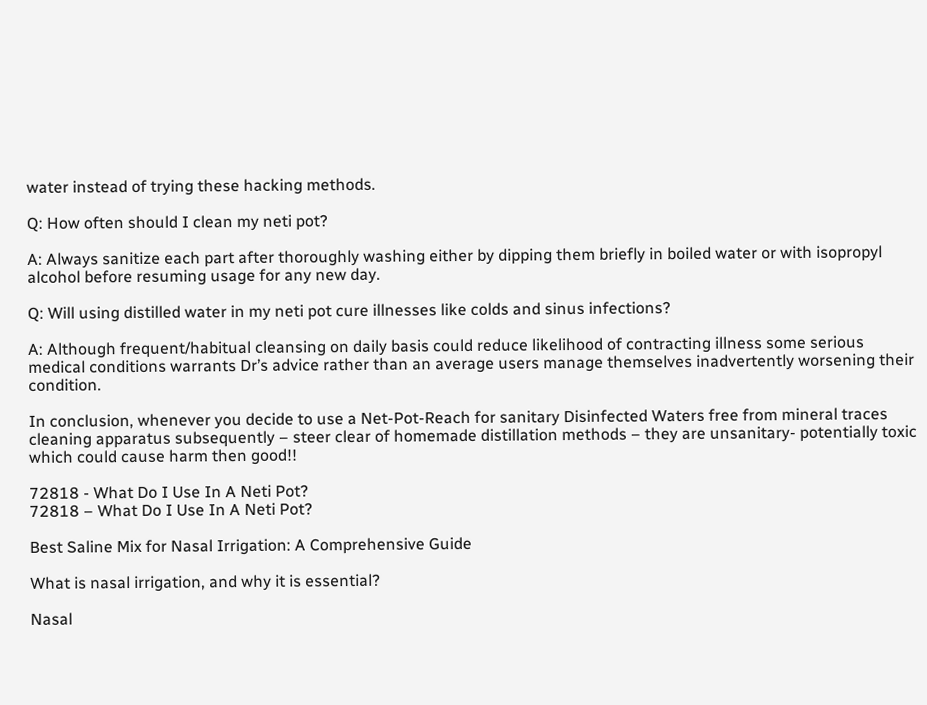water instead of trying these hacking methods.

Q: How often should I clean my neti pot?

A: Always sanitize each part after thoroughly washing either by dipping them briefly in boiled water or with isopropyl alcohol before resuming usage for any new day.

Q: Will using distilled water in my neti pot cure illnesses like colds and sinus infections?

A: Although frequent/habitual cleansing on daily basis could reduce likelihood of contracting illness some serious medical conditions warrants Dr’s advice rather than an average users manage themselves inadvertently worsening their condition.

In conclusion, whenever you decide to use a Net-Pot-Reach for sanitary Disinfected Waters free from mineral traces cleaning apparatus subsequently – steer clear of homemade distillation methods – they are unsanitary- potentially toxic which could cause harm then good!!

72818 - What Do I Use In A Neti Pot?
72818 – What Do I Use In A Neti Pot?

Best Saline Mix for Nasal Irrigation: A Comprehensive Guide

What is nasal irrigation, and why it is essential?

Nasal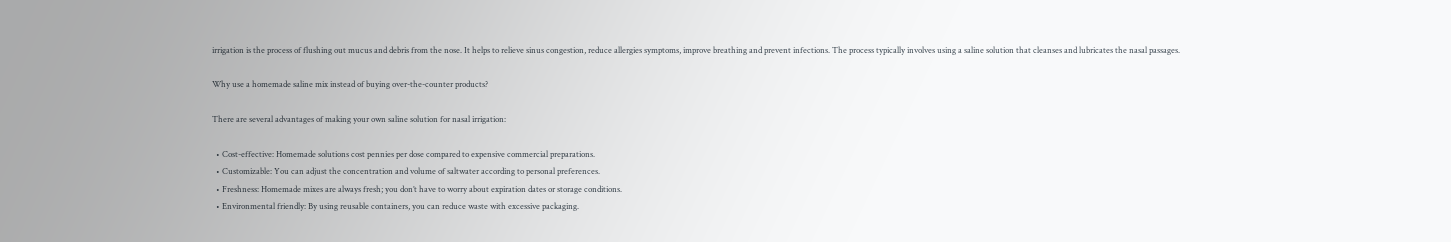irrigation is the process of flushing out mucus and debris from the nose. It helps to relieve sinus congestion, reduce allergies symptoms, improve breathing and prevent infections. The process typically involves using a saline solution that cleanses and lubricates the nasal passages.

Why use a homemade saline mix instead of buying over-the-counter products?

There are several advantages of making your own saline solution for nasal irrigation:

  • Cost-effective: Homemade solutions cost pennies per dose compared to expensive commercial preparations.
  • Customizable: You can adjust the concentration and volume of saltwater according to personal preferences.
  • Freshness: Homemade mixes are always fresh; you don’t have to worry about expiration dates or storage conditions.
  • Environmental friendly: By using reusable containers, you can reduce waste with excessive packaging.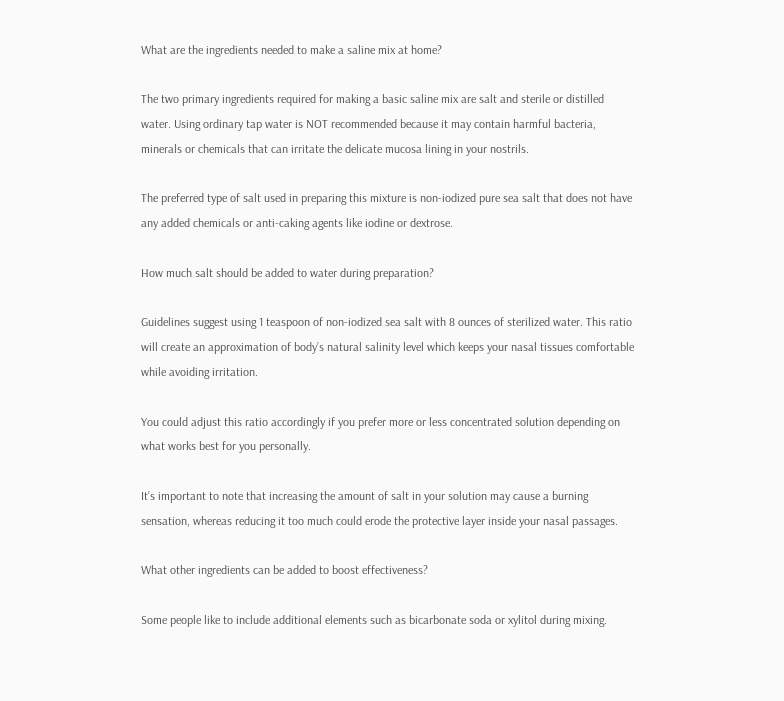What are the ingredients needed to make a saline mix at home?

The two primary ingredients required for making a basic saline mix are salt and sterile or distilled water. Using ordinary tap water is NOT recommended because it may contain harmful bacteria, minerals or chemicals that can irritate the delicate mucosa lining in your nostrils.

The preferred type of salt used in preparing this mixture is non-iodized pure sea salt that does not have any added chemicals or anti-caking agents like iodine or dextrose.

How much salt should be added to water during preparation?

Guidelines suggest using 1 teaspoon of non-iodized sea salt with 8 ounces of sterilized water. This ratio will create an approximation of body’s natural salinity level which keeps your nasal tissues comfortable while avoiding irritation.

You could adjust this ratio accordingly if you prefer more or less concentrated solution depending on what works best for you personally.

It’s important to note that increasing the amount of salt in your solution may cause a burning sensation, whereas reducing it too much could erode the protective layer inside your nasal passages.

What other ingredients can be added to boost effectiveness?

Some people like to include additional elements such as bicarbonate soda or xylitol during mixing.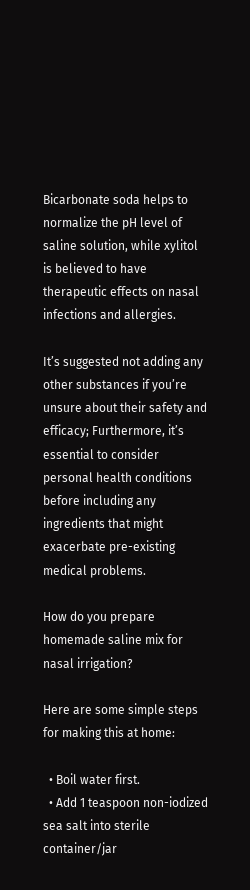Bicarbonate soda helps to normalize the pH level of saline solution, while xylitol is believed to have therapeutic effects on nasal infections and allergies.

It’s suggested not adding any other substances if you’re unsure about their safety and efficacy; Furthermore, it’s essential to consider personal health conditions before including any ingredients that might exacerbate pre-existing medical problems.

How do you prepare homemade saline mix for nasal irrigation?

Here are some simple steps for making this at home:

  • Boil water first.
  • Add 1 teaspoon non-iodized sea salt into sterile container/jar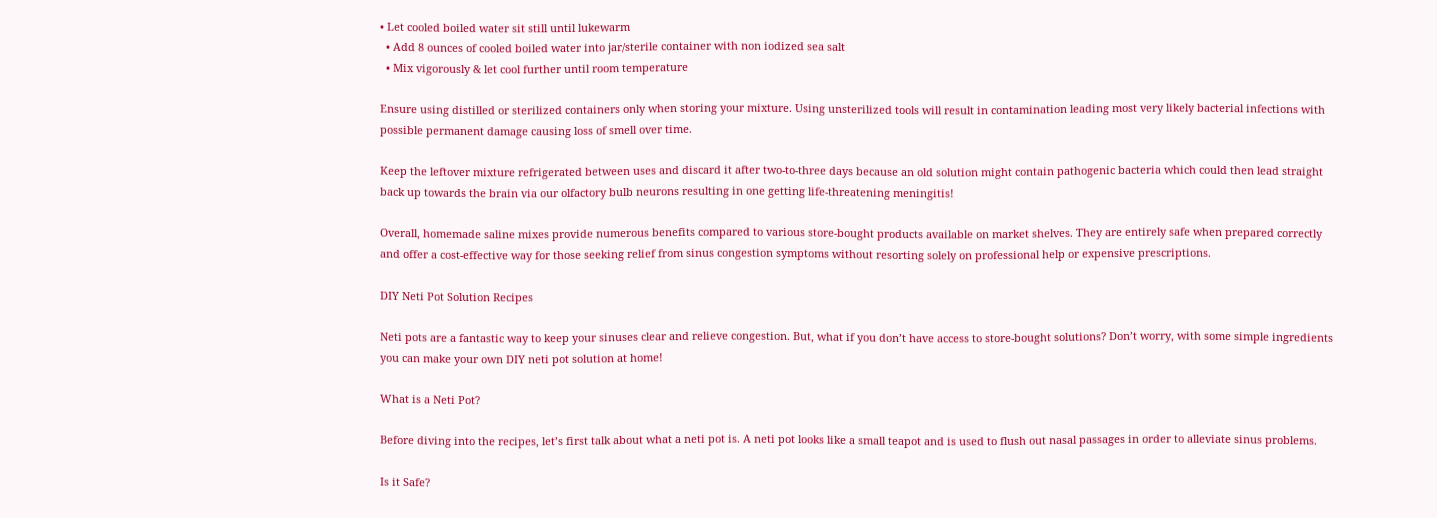• Let cooled boiled water sit still until lukewarm
  • Add 8 ounces of cooled boiled water into jar/sterile container with non iodized sea salt
  • Mix vigorously & let cool further until room temperature

Ensure using distilled or sterilized containers only when storing your mixture. Using unsterilized tools will result in contamination leading most very likely bacterial infections with possible permanent damage causing loss of smell over time.

Keep the leftover mixture refrigerated between uses and discard it after two-to-three days because an old solution might contain pathogenic bacteria which could then lead straight back up towards the brain via our olfactory bulb neurons resulting in one getting life-threatening meningitis!

Overall, homemade saline mixes provide numerous benefits compared to various store-bought products available on market shelves. They are entirely safe when prepared correctly and offer a cost-effective way for those seeking relief from sinus congestion symptoms without resorting solely on professional help or expensive prescriptions.

DIY Neti Pot Solution Recipes

Neti pots are a fantastic way to keep your sinuses clear and relieve congestion. But, what if you don’t have access to store-bought solutions? Don’t worry, with some simple ingredients you can make your own DIY neti pot solution at home!

What is a Neti Pot?

Before diving into the recipes, let’s first talk about what a neti pot is. A neti pot looks like a small teapot and is used to flush out nasal passages in order to alleviate sinus problems.

Is it Safe?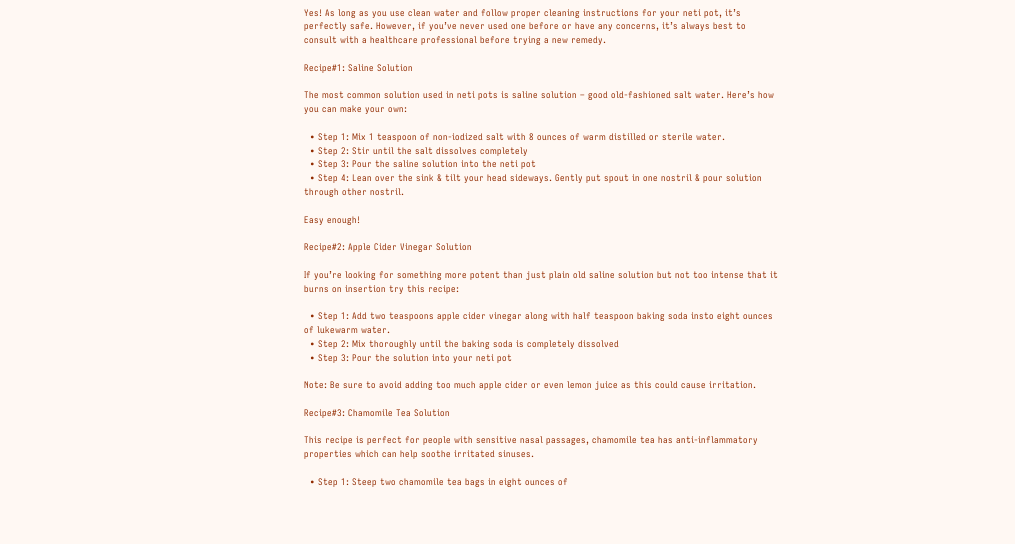Yes! As long as you use clean water and follow proper cleaning instructions for your neti pot, it’s perfectly safe. However, if you’ve never used one before or have any concerns, it’s always best to consult with a healthcare professional before trying a new remedy.

Recipe#1: Saline Solution

The most common solution used in neti pots is saline solution – good old-fashioned salt water. Here’s how you can make your own:

  • Step 1: Mix 1 teaspoon of non-iodized salt with 8 ounces of warm distilled or sterile water.
  • Step 2: Stir until the salt dissolves completely
  • Step 3: Pour the saline solution into the neti pot
  • Step 4: Lean over the sink & tilt your head sideways. Gently put spout in one nostril & pour solution through other nostril.

Easy enough!

Recipe#2: Apple Cider Vinegar Solution

If you’re looking for something more potent than just plain old saline solution but not too intense that it burns on insertion try this recipe:

  • Step 1: Add two teaspoons apple cider vinegar along with half teaspoon baking soda insto eight ounces of lukewarm water.
  • Step 2: Mix thoroughly until the baking soda is completely dissolved
  • Step 3: Pour the solution into your neti pot

Note: Be sure to avoid adding too much apple cider or even lemon juice as this could cause irritation.

Recipe#3: Chamomile Tea Solution

This recipe is perfect for people with sensitive nasal passages, chamomile tea has anti-inflammatory properties which can help soothe irritated sinuses.

  • Step 1: Steep two chamomile tea bags in eight ounces of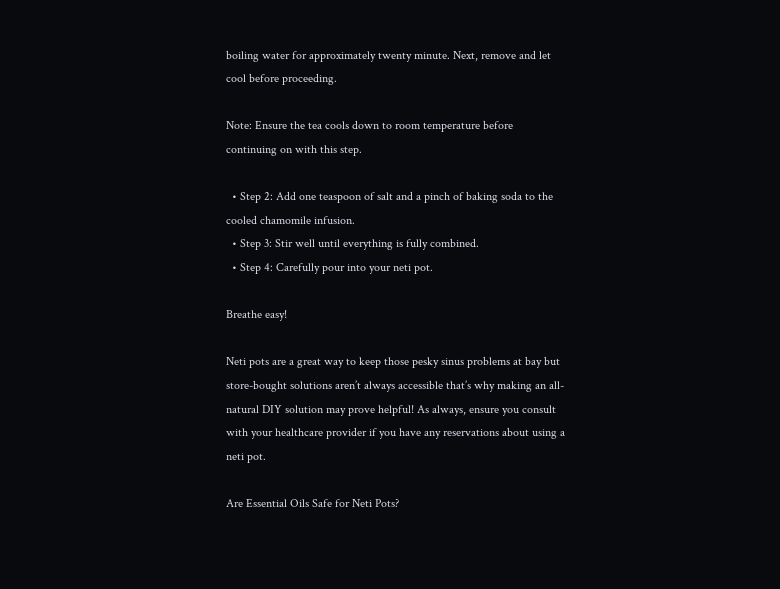boiling water for approximately twenty minute. Next, remove and let cool before proceeding.

Note: Ensure the tea cools down to room temperature before continuing on with this step.

  • Step 2: Add one teaspoon of salt and a pinch of baking soda to the cooled chamomile infusion.
  • Step 3: Stir well until everything is fully combined.
  • Step 4: Carefully pour into your neti pot.

Breathe easy!

Neti pots are a great way to keep those pesky sinus problems at bay but store-bought solutions aren’t always accessible that’s why making an all-natural DIY solution may prove helpful! As always, ensure you consult with your healthcare provider if you have any reservations about using a neti pot.

Are Essential Oils Safe for Neti Pots?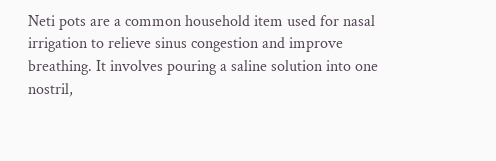Neti pots are a common household item used for nasal irrigation to relieve sinus congestion and improve breathing. It involves pouring a saline solution into one nostril,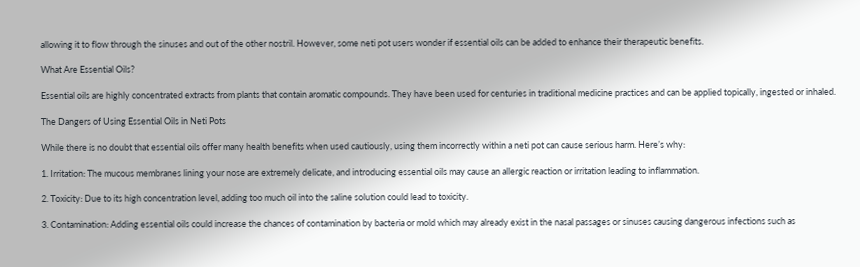allowing it to flow through the sinuses and out of the other nostril. However, some neti pot users wonder if essential oils can be added to enhance their therapeutic benefits.

What Are Essential Oils?

Essential oils are highly concentrated extracts from plants that contain aromatic compounds. They have been used for centuries in traditional medicine practices and can be applied topically, ingested or inhaled.

The Dangers of Using Essential Oils in Neti Pots

While there is no doubt that essential oils offer many health benefits when used cautiously, using them incorrectly within a neti pot can cause serious harm. Here’s why:

1. Irritation: The mucous membranes lining your nose are extremely delicate, and introducing essential oils may cause an allergic reaction or irritation leading to inflammation.

2. Toxicity: Due to its high concentration level, adding too much oil into the saline solution could lead to toxicity.

3. Contamination: Adding essential oils could increase the chances of contamination by bacteria or mold which may already exist in the nasal passages or sinuses causing dangerous infections such as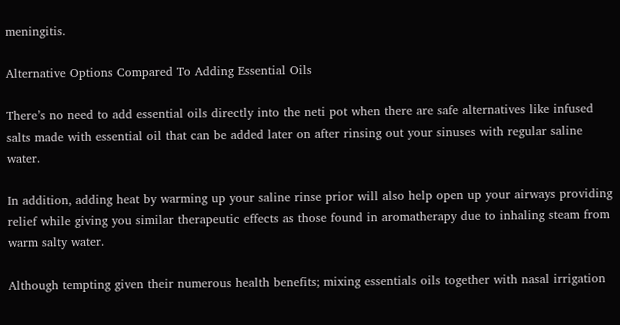meningitis.

Alternative Options Compared To Adding Essential Oils

There’s no need to add essential oils directly into the neti pot when there are safe alternatives like infused salts made with essential oil that can be added later on after rinsing out your sinuses with regular saline water.

In addition, adding heat by warming up your saline rinse prior will also help open up your airways providing relief while giving you similar therapeutic effects as those found in aromatherapy due to inhaling steam from warm salty water.

Although tempting given their numerous health benefits; mixing essentials oils together with nasal irrigation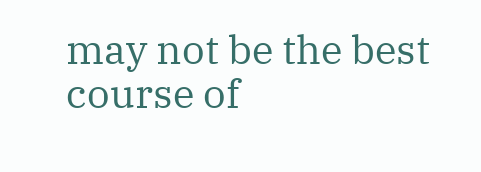may not be the best course of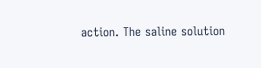action. The saline solution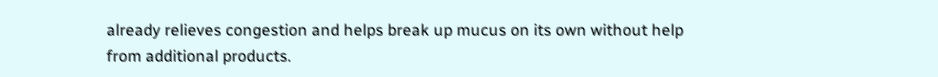already relieves congestion and helps break up mucus on its own without help from additional products.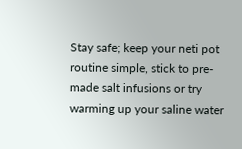Stay safe; keep your neti pot routine simple, stick to pre-made salt infusions or try warming up your saline water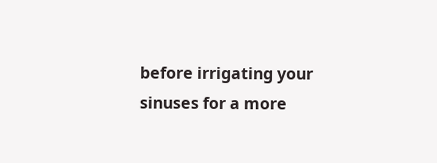before irrigating your sinuses for a more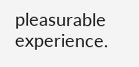pleasurable experience.